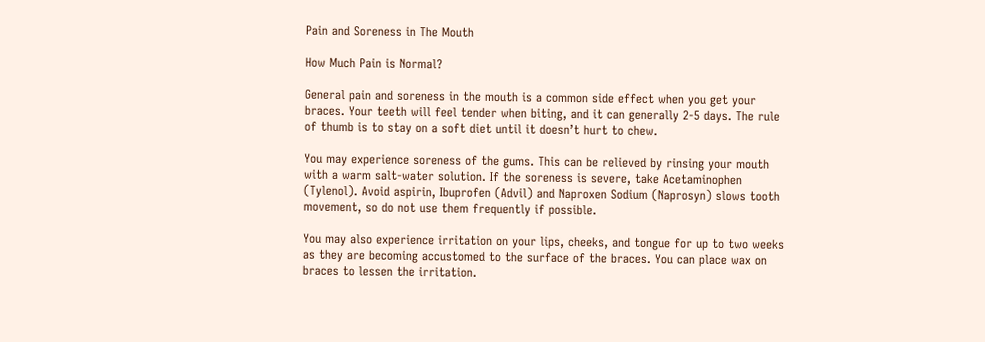Pain and Soreness in The Mouth

How Much Pain is Normal?

General pain and soreness in the mouth is a common side effect when you get your braces. Your teeth will feel tender when biting, and it can generally 2-5 days. The rule of thumb is to stay on a soft diet until it doesn’t hurt to chew.

You may experience soreness of the gums. This can be relieved by rinsing your mouth with a warm salt-water solution. If the soreness is severe, take Acetaminophen (Tylenol). Avoid aspirin, Ibuprofen (Advil) and Naproxen Sodium (Naprosyn) slows tooth movement, so do not use them frequently if possible.

You may also experience irritation on your lips, cheeks, and tongue for up to two weeks as they are becoming accustomed to the surface of the braces. You can place wax on braces to lessen the irritation.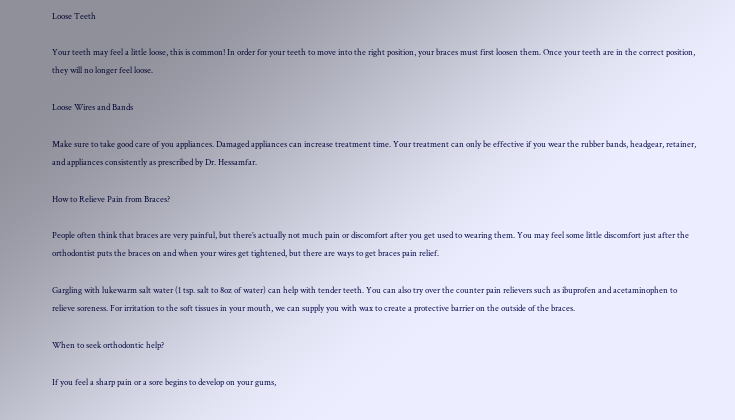Loose Teeth

Your teeth may feel a little loose, this is common! In order for your teeth to move into the right position, your braces must first loosen them. Once your teeth are in the correct position, they will no longer feel loose.

Loose Wires and Bands

Make sure to take good care of you appliances. Damaged appliances can increase treatment time. Your treatment can only be effective if you wear the rubber bands, headgear, retainer, and appliances consistently as prescribed by Dr. Hessamfar.

How to Relieve Pain from Braces?

People often think that braces are very painful, but there’s actually not much pain or discomfort after you get used to wearing them. You may feel some little discomfort just after the orthodontist puts the braces on and when your wires get tightened, but there are ways to get braces pain relief.

Gargling with lukewarm salt water (1 tsp. salt to 8oz of water) can help with tender teeth. You can also try over the counter pain relievers such as ibuprofen and acetaminophen to relieve soreness. For irritation to the soft tissues in your mouth, we can supply you with wax to create a protective barrier on the outside of the braces.

When to seek orthodontic help?

If you feel a sharp pain or a sore begins to develop on your gums,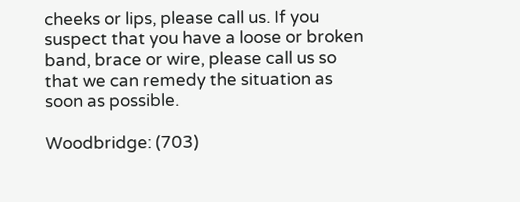cheeks or lips, please call us. If you suspect that you have a loose or broken band, brace or wire, please call us so that we can remedy the situation as soon as possible.

Woodbridge: (703)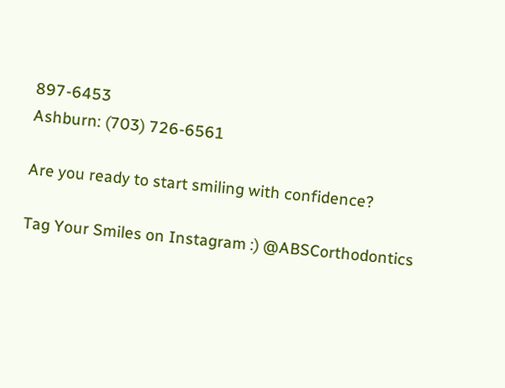897-6453
Ashburn: (703) 726-6561

Are you ready to start smiling with confidence?

Tag Your Smiles on Instagram :) @ABSCorthodontics